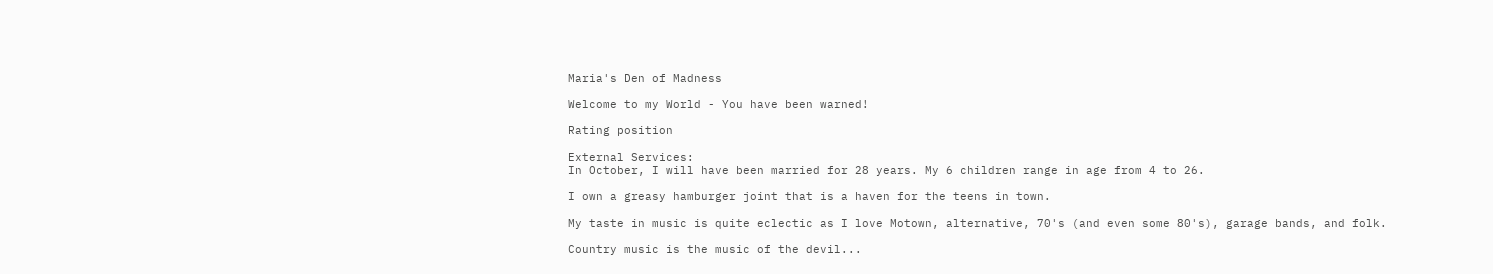Maria's Den of Madness

Welcome to my World - You have been warned!

Rating position

External Services:
In October, I will have been married for 28 years. My 6 children range in age from 4 to 26.

I own a greasy hamburger joint that is a haven for the teens in town.

My taste in music is quite eclectic as I love Motown, alternative, 70's (and even some 80's), garage bands, and folk.

Country music is the music of the devil...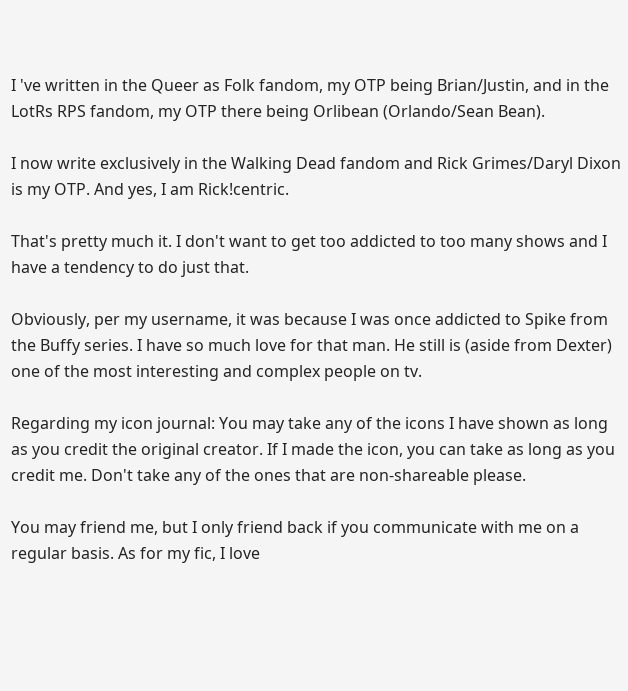I 've written in the Queer as Folk fandom, my OTP being Brian/Justin, and in the LotRs RPS fandom, my OTP there being Orlibean (Orlando/Sean Bean).

I now write exclusively in the Walking Dead fandom and Rick Grimes/Daryl Dixon is my OTP. And yes, I am Rick!centric.

That's pretty much it. I don't want to get too addicted to too many shows and I have a tendency to do just that.

Obviously, per my username, it was because I was once addicted to Spike from the Buffy series. I have so much love for that man. He still is (aside from Dexter) one of the most interesting and complex people on tv.

Regarding my icon journal: You may take any of the icons I have shown as long as you credit the original creator. If I made the icon, you can take as long as you credit me. Don't take any of the ones that are non-shareable please.

You may friend me, but I only friend back if you communicate with me on a regular basis. As for my fic, I love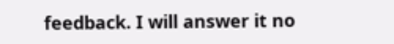feedback. I will answer it no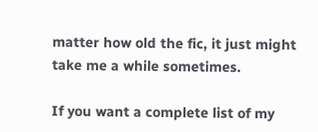matter how old the fic, it just might take me a while sometimes.

If you want a complete list of my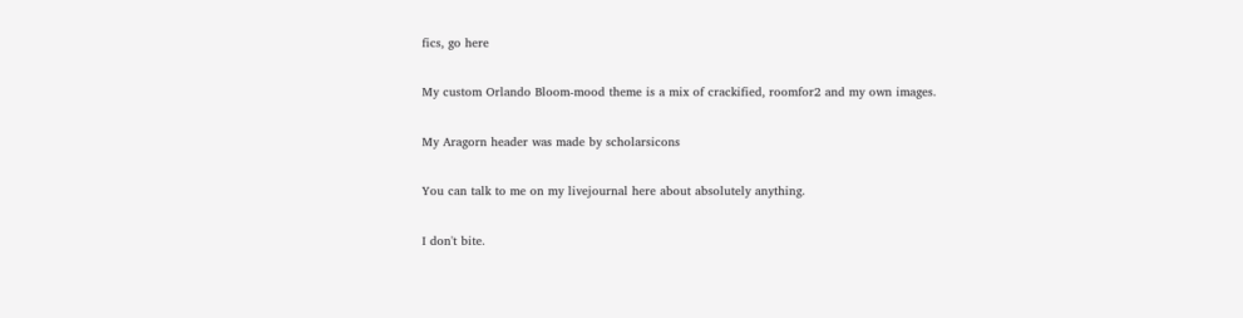fics, go here

My custom Orlando Bloom-mood theme is a mix of crackified, roomfor2 and my own images.

My Aragorn header was made by scholarsicons

You can talk to me on my livejournal here about absolutely anything.

I don't bite.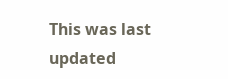This was last updated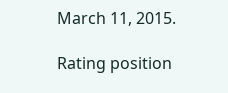March 11, 2015.

Rating position